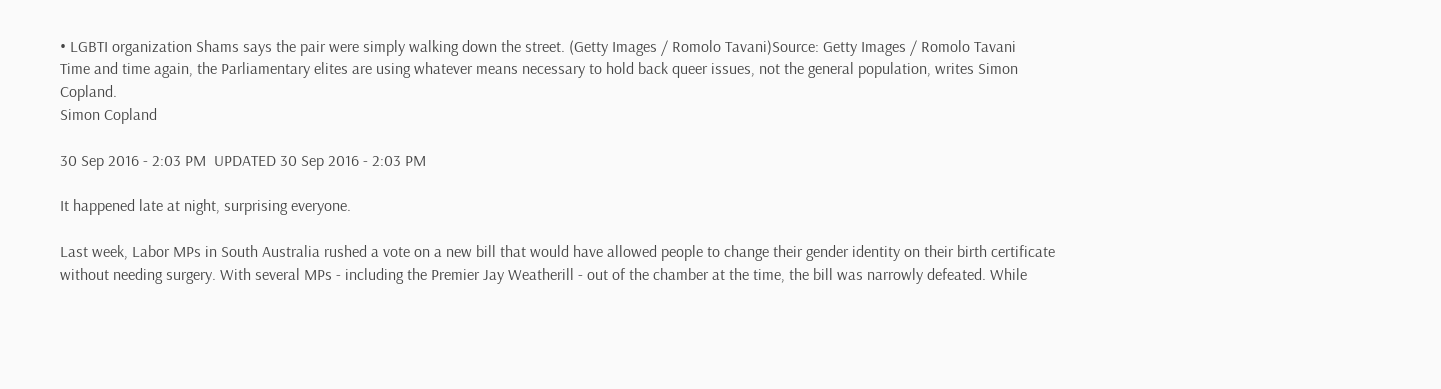• LGBTI organization Shams says the pair were simply walking down the street. (Getty Images / Romolo Tavani)Source: Getty Images / Romolo Tavani
Time and time again, the Parliamentary elites are using whatever means necessary to hold back queer issues, not the general population, writes Simon Copland.
Simon Copland

30 Sep 2016 - 2:03 PM  UPDATED 30 Sep 2016 - 2:03 PM

It happened late at night, surprising everyone.

Last week, Labor MPs in South Australia rushed a vote on a new bill that would have allowed people to change their gender identity on their birth certificate without needing surgery. With several MPs - including the Premier Jay Weatherill - out of the chamber at the time, the bill was narrowly defeated. While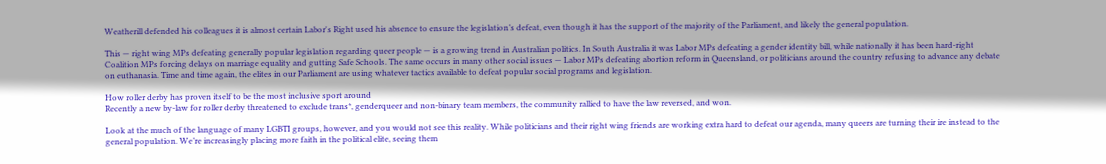Weatherill defended his colleagues it is almost certain Labor's Right used his absence to ensure the legislation’s defeat, even though it has the support of the majority of the Parliament, and likely the general population.

This — right wing MPs defeating generally popular legislation regarding queer people — is a growing trend in Australian politics. In South Australia it was Labor MPs defeating a gender identity bill, while nationally it has been hard-right Coalition MPs forcing delays on marriage equality and gutting Safe Schools. The same occurs in many other social issues — Labor MPs defeating abortion reform in Queensland, or politicians around the country refusing to advance any debate on euthanasia. Time and time again, the elites in our Parliament are using whatever tactics available to defeat popular social programs and legislation.

How roller derby has proven itself to be the most inclusive sport around
Recently a new by-law for roller derby threatened to exclude trans*, genderqueer and non-binary team members, the community rallied to have the law reversed, and won.

Look at the much of the language of many LGBTI groups, however, and you would not see this reality. While politicians and their right wing friends are working extra hard to defeat our agenda, many queers are turning their ire instead to the general population. We’re increasingly placing more faith in the political elite, seeing them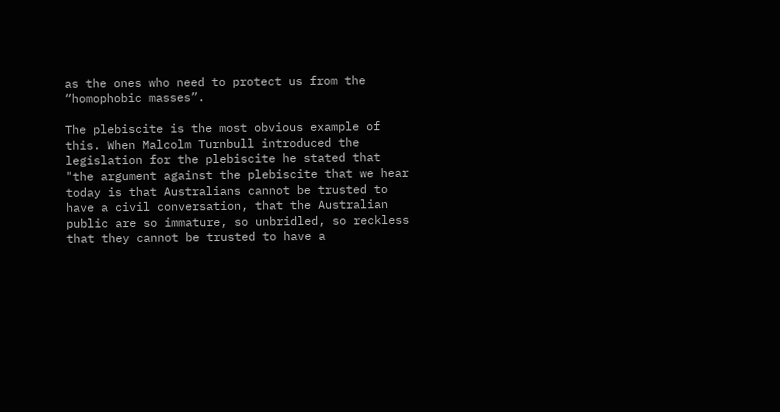as the ones who need to protect us from the “homophobic masses”.

The plebiscite is the most obvious example of this. When Malcolm Turnbull introduced the legislation for the plebiscite he stated that "the argument against the plebiscite that we hear today is that Australians cannot be trusted to have a civil conversation, that the Australian public are so immature, so unbridled, so reckless that they cannot be trusted to have a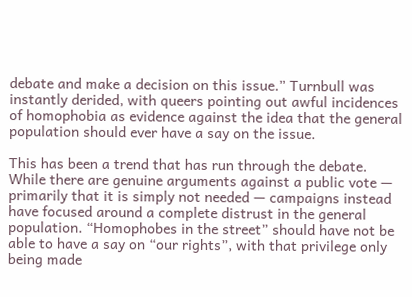debate and make a decision on this issue.” Turnbull was instantly derided, with queers pointing out awful incidences of homophobia as evidence against the idea that the general population should ever have a say on the issue.

This has been a trend that has run through the debate. While there are genuine arguments against a public vote — primarily that it is simply not needed — campaigns instead have focused around a complete distrust in the general population. “Homophobes in the street” should have not be able to have a say on “our rights”, with that privilege only being made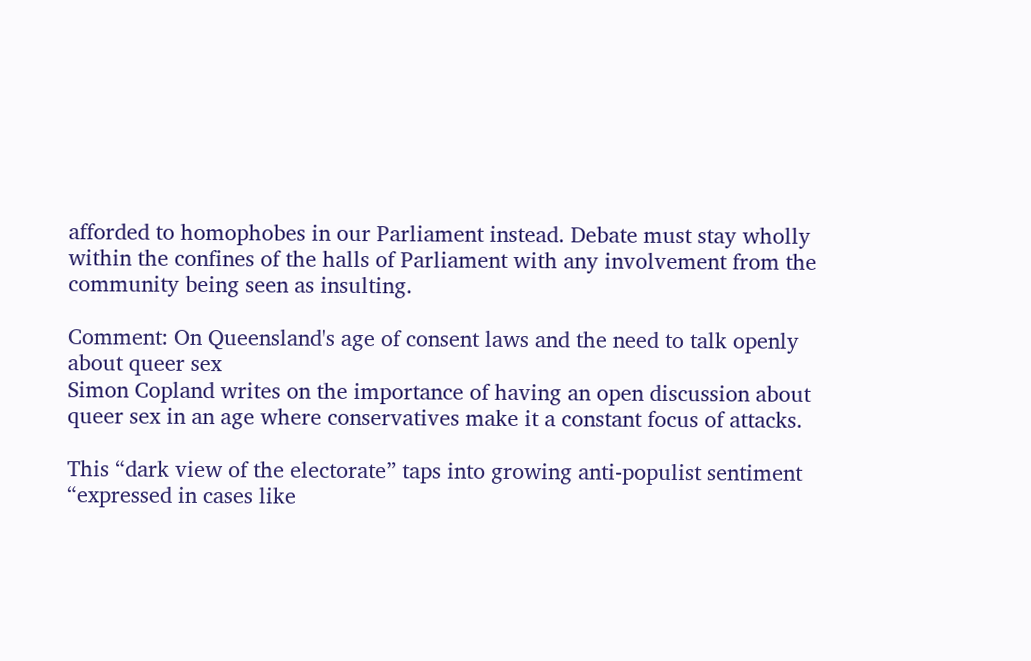afforded to homophobes in our Parliament instead. Debate must stay wholly within the confines of the halls of Parliament with any involvement from the community being seen as insulting.

Comment: On Queensland's age of consent laws and the need to talk openly about queer sex
Simon Copland writes on the importance of having an open discussion about queer sex in an age where conservatives make it a constant focus of attacks.

This “dark view of the electorate” taps into growing anti-populist sentiment “expressed in cases like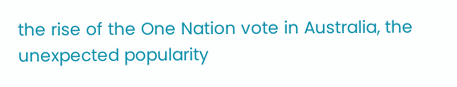the rise of the One Nation vote in Australia, the unexpected popularity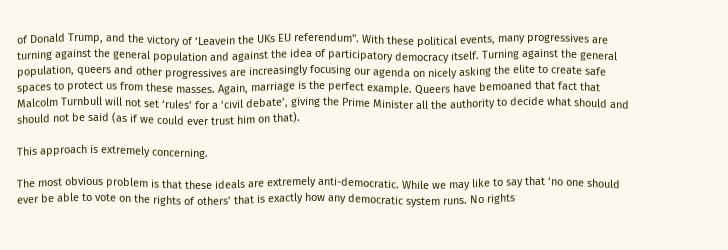of Donald Trump, and the victory of ‘Leavein the UKs EU referendum". With these political events, many progressives are turning against the general population and against the idea of participatory democracy itself. Turning against the general population, queers and other progressives are increasingly focusing our agenda on nicely asking the elite to create safe spaces to protect us from these masses. Again, marriage is the perfect example. Queers have bemoaned that fact that Malcolm Turnbull will not set ‘rules’ for a ‘civil debate’, giving the Prime Minister all the authority to decide what should and should not be said (as if we could ever trust him on that).

This approach is extremely concerning.

The most obvious problem is that these ideals are extremely anti-democratic. While we may like to say that ‘no one should ever be able to vote on the rights of others’ that is exactly how any democratic system runs. No rights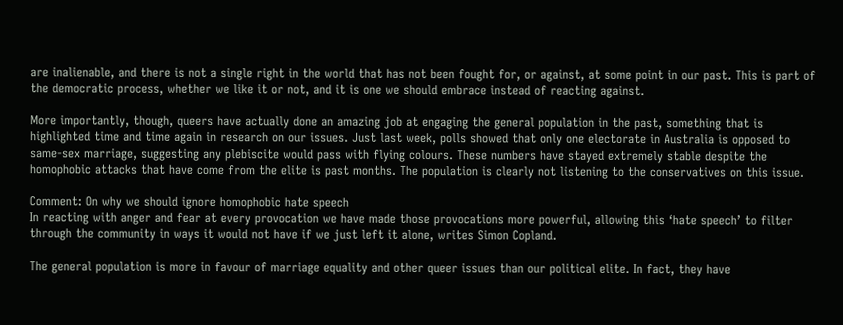are inalienable, and there is not a single right in the world that has not been fought for, or against, at some point in our past. This is part of the democratic process, whether we like it or not, and it is one we should embrace instead of reacting against.

More importantly, though, queers have actually done an amazing job at engaging the general population in the past, something that is highlighted time and time again in research on our issues. Just last week, polls showed that only one electorate in Australia is opposed to same-sex marriage, suggesting any plebiscite would pass with flying colours. These numbers have stayed extremely stable despite the homophobic attacks that have come from the elite is past months. The population is clearly not listening to the conservatives on this issue.

Comment: On why we should ignore homophobic hate speech
In reacting with anger and fear at every provocation we have made those provocations more powerful, allowing this ‘hate speech’ to filter through the community in ways it would not have if we just left it alone, writes Simon Copland.

The general population is more in favour of marriage equality and other queer issues than our political elite. In fact, they have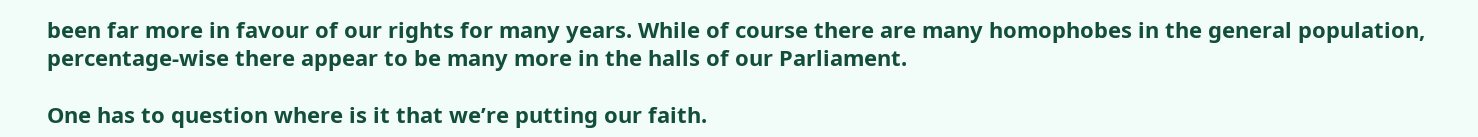been far more in favour of our rights for many years. While of course there are many homophobes in the general population, percentage-wise there appear to be many more in the halls of our Parliament.

One has to question where is it that we’re putting our faith.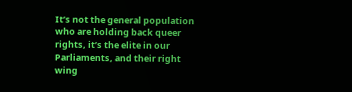It’s not the general population who are holding back queer rights, it’s the elite in our Parliaments, and their right wing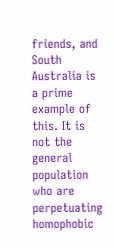friends, and South Australia is a prime example of this. It is not the general population who are perpetuating homophobic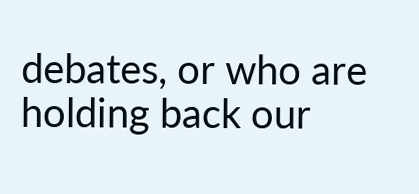debates, or who are holding back our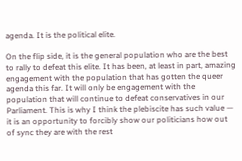agenda. It is the political elite.

On the flip side, it is the general population who are the best to rally to defeat this elite. It has been, at least in part, amazing engagement with the population that has gotten the queer agenda this far. It will only be engagement with the population that will continue to defeat conservatives in our Parliament. This is why I think the plebiscite has such value — it is an opportunity to forcibly show our politicians how out of sync they are with the rest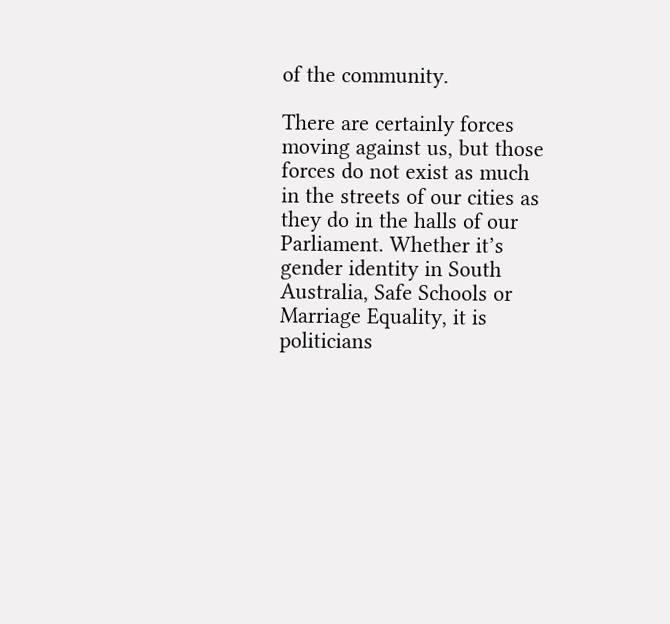of the community.

There are certainly forces moving against us, but those forces do not exist as much in the streets of our cities as they do in the halls of our Parliament. Whether it’s gender identity in South Australia, Safe Schools or Marriage Equality, it is politicians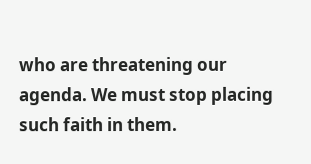who are threatening our agenda. We must stop placing such faith in them.